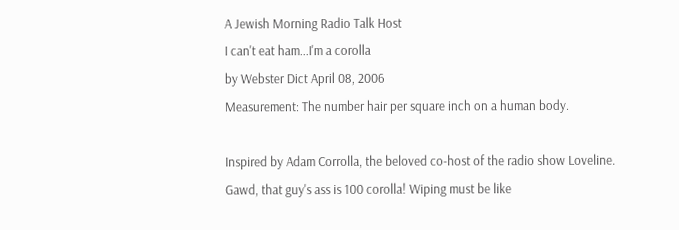A Jewish Morning Radio Talk Host
I can't eat ham...I'm a corolla
by Webster Dict April 08, 2006
Measurement: The number hair per square inch on a human body.

Inspired by Adam Corrolla, the beloved co-host of the radio show Loveline.
Gawd, that guy's ass is 100 corolla! Wiping must be like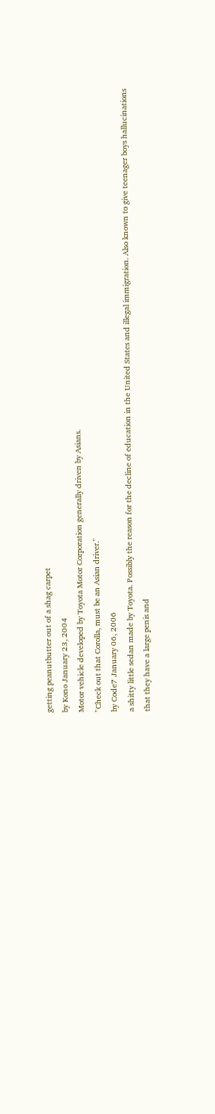getting peanutbutter out of a shag carpet
by Kono January 23, 2004
Motor vehicle developed by Toyota Motor Corporation generally driven by Asians.
"Check out that Corolla, must be an Asian driver."
by Code7 January 06, 2006
a shitty little sedan made by Toyota. Possibly the reason for the decline of education in the United States and illegal immigration. Also known to give teenager boys hallucinations that they have a large penis and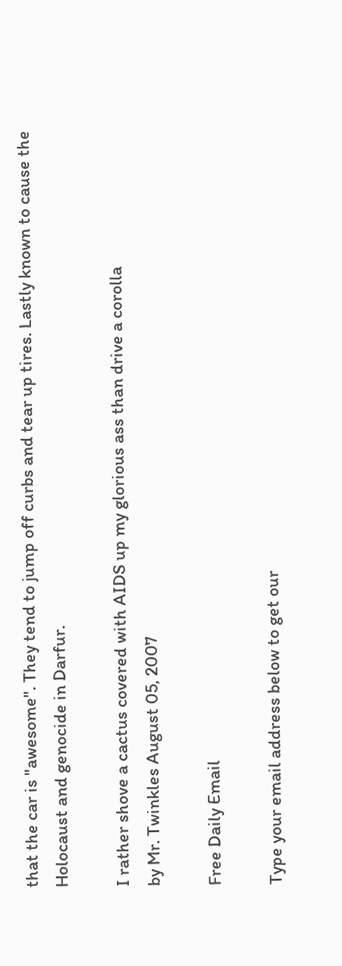that the car is "awesome". They tend to jump off curbs and tear up tires. Lastly known to cause the Holocaust and genocide in Darfur.

I rather shove a cactus covered with AIDS up my glorious ass than drive a corolla
by Mr. Twinkles August 05, 2007

Free Daily Email

Type your email address below to get our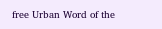free Urban Word of the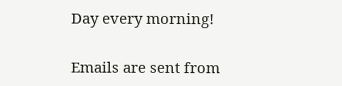Day every morning!

Emails are sent from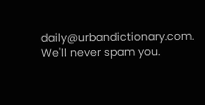daily@urbandictionary.com. We'll never spam you.